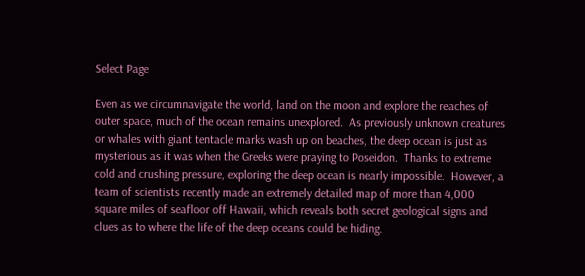Select Page

Even as we circumnavigate the world, land on the moon and explore the reaches of outer space, much of the ocean remains unexplored.  As previously unknown creatures or whales with giant tentacle marks wash up on beaches, the deep ocean is just as mysterious as it was when the Greeks were praying to Poseidon.  Thanks to extreme cold and crushing pressure, exploring the deep ocean is nearly impossible.  However, a team of scientists recently made an extremely detailed map of more than 4,000 square miles of seafloor off Hawaii, which reveals both secret geological signs and clues as to where the life of the deep oceans could be hiding.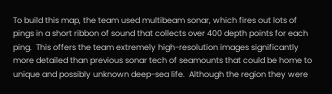To build this map, the team used multibeam sonar, which fires out lots of pings in a short ribbon of sound that collects over 400 depth points for each ping.  This offers the team extremely high-resolution images significantly more detailed than previous sonar tech of seamounts that could be home to unique and possibly unknown deep-sea life.  Although the region they were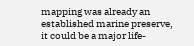mapping was already an established marine preserve, it could be a major life-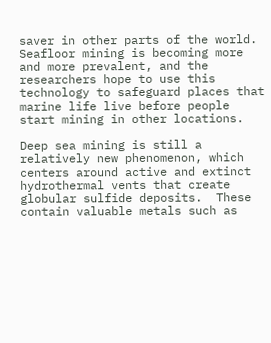saver in other parts of the world.  Seafloor mining is becoming more and more prevalent, and the researchers hope to use this technology to safeguard places that marine life live before people start mining in other locations.

Deep sea mining is still a relatively new phenomenon, which centers around active and extinct hydrothermal vents that create globular sulfide deposits.  These contain valuable metals such as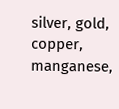silver, gold, copper, manganese,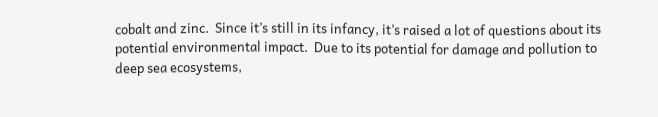cobalt and zinc.  Since it’s still in its infancy, it’s raised a lot of questions about its potential environmental impact.  Due to its potential for damage and pollution to deep sea ecosystems,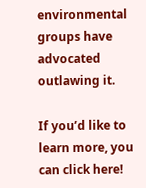environmental groups have advocated outlawing it.

If you’d like to learn more, you can click here!